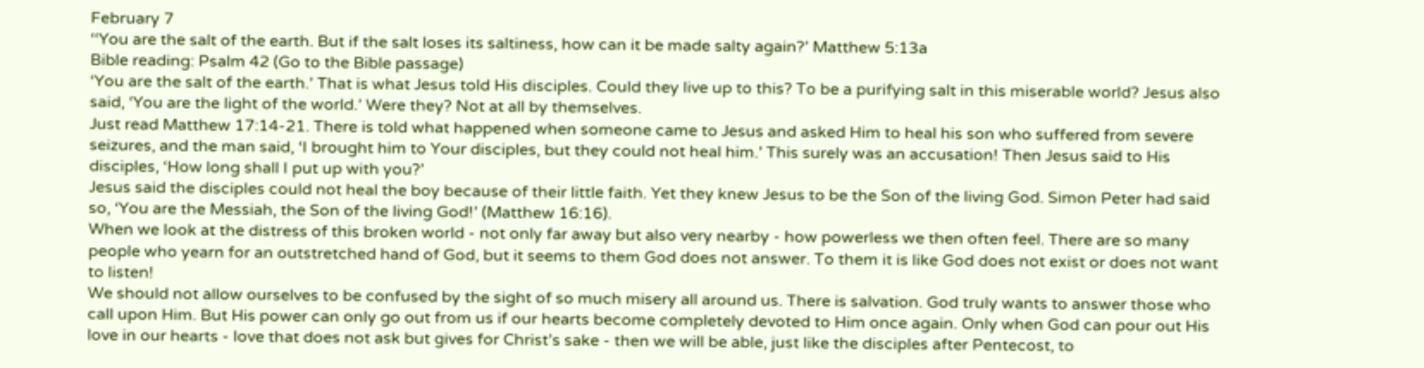February 7
‘‘You are the salt of the earth. But if the salt loses its saltiness, how can it be made salty again?’ Matthew 5:13a
Bible reading: Psalm 42 (Go to the Bible passage)
‘You are the salt of the earth.’ That is what Jesus told His disciples. Could they live up to this? To be a purifying salt in this miserable world? Jesus also said, ‘You are the light of the world.’ Were they? Not at all by themselves.
Just read Matthew 17:14-21. There is told what happened when someone came to Jesus and asked Him to heal his son who suffered from severe seizures, and the man said, ‘I brought him to Your disciples, but they could not heal him.’ This surely was an accusation! Then Jesus said to His disciples, ‘How long shall I put up with you?’
Jesus said the disciples could not heal the boy because of their little faith. Yet they knew Jesus to be the Son of the living God. Simon Peter had said so, ‘You are the Messiah, the Son of the living God!’ (Matthew 16:16).
When we look at the distress of this broken world - not only far away but also very nearby - how powerless we then often feel. There are so many people who yearn for an outstretched hand of God, but it seems to them God does not answer. To them it is like God does not exist or does not want to listen!
We should not allow ourselves to be confused by the sight of so much misery all around us. There is salvation. God truly wants to answer those who call upon Him. But His power can only go out from us if our hearts become completely devoted to Him once again. Only when God can pour out His love in our hearts - love that does not ask but gives for Christ’s sake - then we will be able, just like the disciples after Pentecost, to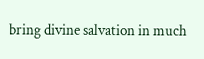bring divine salvation in much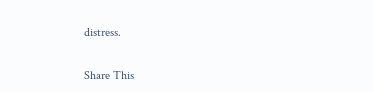distress.

Share This